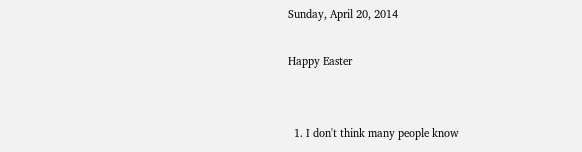Sunday, April 20, 2014

Happy Easter


  1. I don't think many people know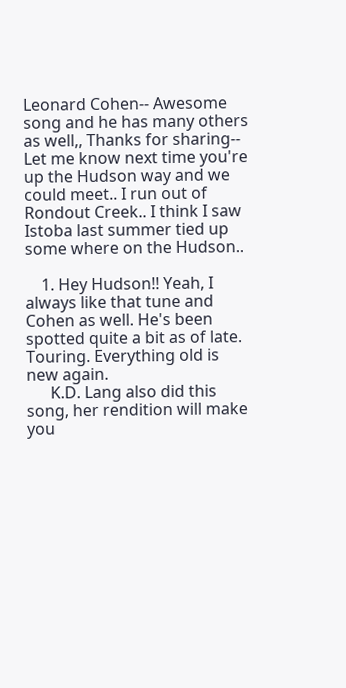Leonard Cohen-- Awesome song and he has many others as well,, Thanks for sharing-- Let me know next time you're up the Hudson way and we could meet.. I run out of Rondout Creek.. I think I saw Istoba last summer tied up some where on the Hudson..

    1. Hey Hudson!! Yeah, I always like that tune and Cohen as well. He's been spotted quite a bit as of late. Touring. Everything old is new again.
      K.D. Lang also did this song, her rendition will make you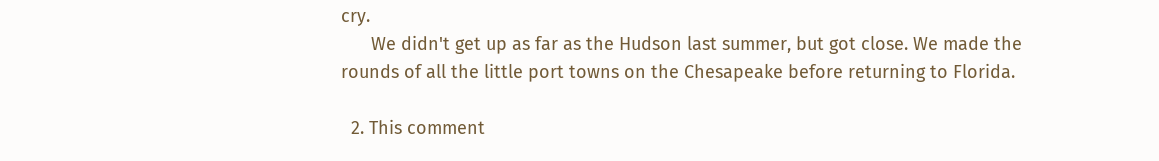cry.
      We didn't get up as far as the Hudson last summer, but got close. We made the rounds of all the little port towns on the Chesapeake before returning to Florida.

  2. This comment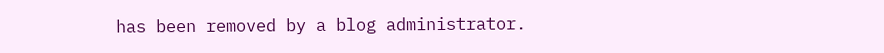has been removed by a blog administrator.